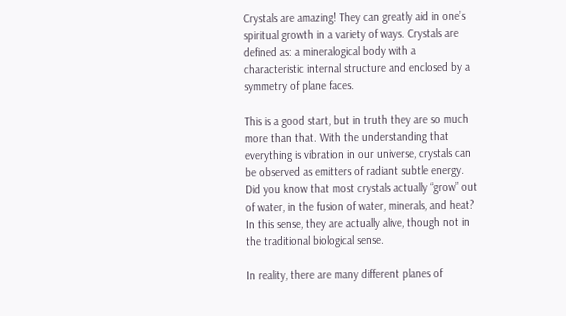Crystals are amazing! They can greatly aid in one’s spiritual growth in a variety of ways. Crystals are defined as: a mineralogical body with a characteristic internal structure and enclosed by a symmetry of plane faces.

This is a good start, but in truth they are so much more than that. With the understanding that everything is vibration in our universe, crystals can be observed as emitters of radiant subtle energy. Did you know that most crystals actually “grow” out of water, in the fusion of water, minerals, and heat? In this sense, they are actually alive, though not in the traditional biological sense.

In reality, there are many different planes of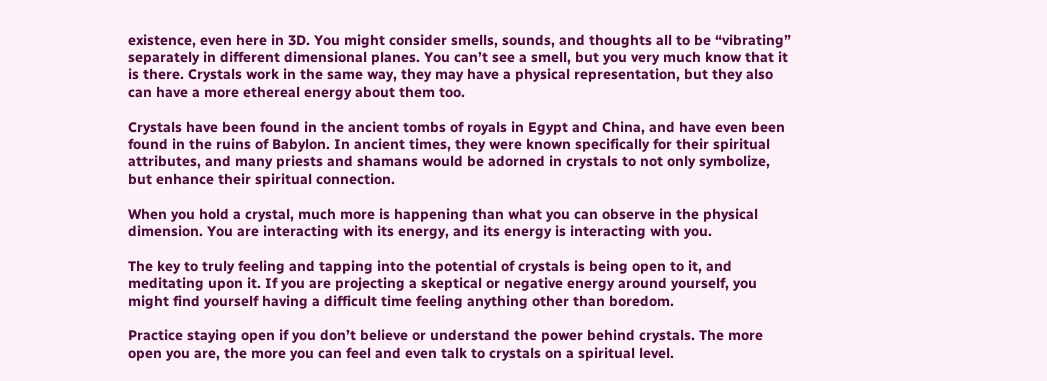existence, even here in 3D. You might consider smells, sounds, and thoughts all to be “vibrating” separately in different dimensional planes. You can’t see a smell, but you very much know that it is there. Crystals work in the same way, they may have a physical representation, but they also can have a more ethereal energy about them too.

Crystals have been found in the ancient tombs of royals in Egypt and China, and have even been found in the ruins of Babylon. In ancient times, they were known specifically for their spiritual attributes, and many priests and shamans would be adorned in crystals to not only symbolize, but enhance their spiritual connection.

When you hold a crystal, much more is happening than what you can observe in the physical dimension. You are interacting with its energy, and its energy is interacting with you.

The key to truly feeling and tapping into the potential of crystals is being open to it, and meditating upon it. If you are projecting a skeptical or negative energy around yourself, you might find yourself having a difficult time feeling anything other than boredom.

Practice staying open if you don’t believe or understand the power behind crystals. The more open you are, the more you can feel and even talk to crystals on a spiritual level.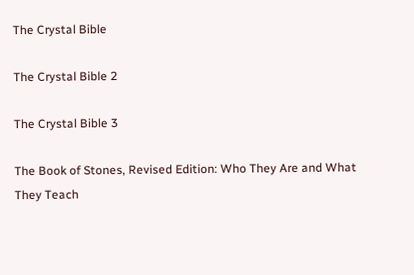The Crystal Bible

The Crystal Bible 2

The Crystal Bible 3

The Book of Stones, Revised Edition: Who They Are and What They Teach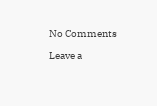No Comments

Leave a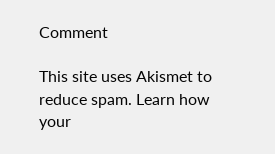Comment

This site uses Akismet to reduce spam. Learn how your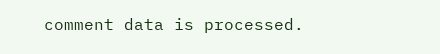comment data is processed.